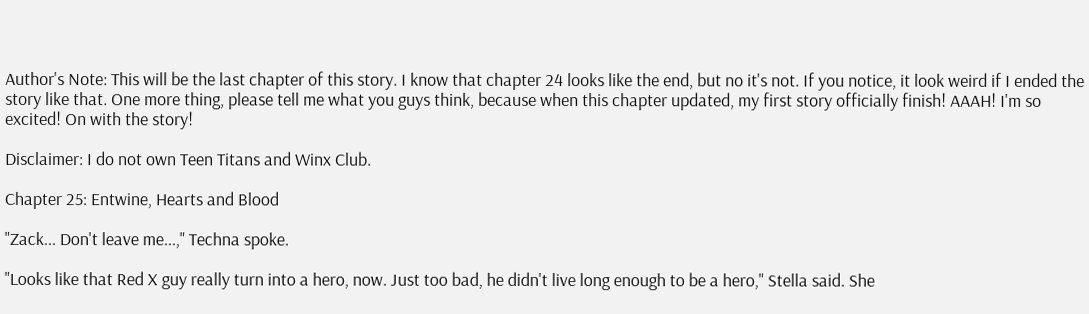Author's Note: This will be the last chapter of this story. I know that chapter 24 looks like the end, but no it's not. If you notice, it look weird if I ended the story like that. One more thing, please tell me what you guys think, because when this chapter updated, my first story officially finish! AAAH! I'm so excited! On with the story!

Disclaimer: I do not own Teen Titans and Winx Club.

Chapter 25: Entwine, Hearts and Blood

"Zack... Don't leave me...," Techna spoke.

"Looks like that Red X guy really turn into a hero, now. Just too bad, he didn't live long enough to be a hero," Stella said. She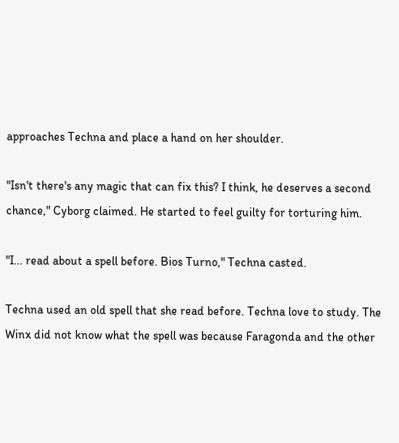approaches Techna and place a hand on her shoulder.

"Isn't there's any magic that can fix this? I think, he deserves a second chance," Cyborg claimed. He started to feel guilty for torturing him.

"I... read about a spell before. Bios Turno," Techna casted.

Techna used an old spell that she read before. Techna love to study. The Winx did not know what the spell was because Faragonda and the other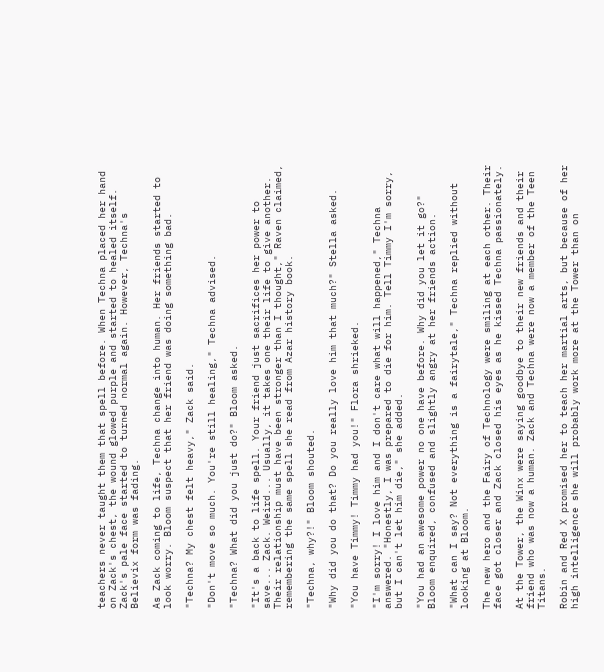teachers never taught them that spell before. When Techna placed her hand on Zack's chest, the wound glowed purple and started to healed itself. Zack's pale face started to turned normal again. However, Techna's Believix form was fading.

As Zack coming to life, Techna change into human. Her friends started to look worry. Bloom suspect that her friend was doing something bad.

"Techna? My chest felt heavy," Zack said.

"Don't move so much. You're still healing," Techna advised.

"Techna? What did you just do?" Bloom asked.

"It's a back to life spell. Your friend just sacrifices her power to save... Zack. Weird... Usually, it takes one their life to give another. Their relationship must have been stronger than I thought," Raven claimed, remembering the same spell she read from Azar history book.

"Techna, why?!" Bloom shouted.

"Why did you do that? Do you really love him that much?" Stella asked.

"You have Timmy! Timmy had you!" Flora shrieked.

"I'm sorry! I love him and I don't care what will happened," Techna answered. "Honestly, I was prepared to die for him. Tell Timmy I'm sorry, but I can't let him die," she added.

"You had an awesome power no one have before. Why did you let it go?" Bloom enquired, confused and slightly angry at her friends action.

"What can I say? Not everything is a fairytale," Techna replied without looking at Bloom.

The new hero and the Fairy of Technology were smiling at each other. Their face got closer and Zack closed his eyes as he kissed Techna passionately.

At the Tower, the Winx were saying goodbye to their new friends and their friend who was now a human. Zack and Techna were now a member of the Teen Titans.

Robin and Red X promised her to teach her martial arts, but because of her high intelligence she will probably work more at the Tower than on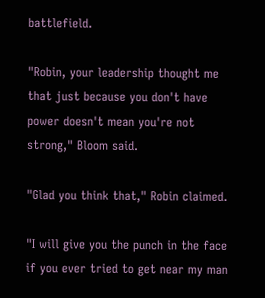battlefield.

"Robin, your leadership thought me that just because you don't have power doesn't mean you're not strong," Bloom said.

"Glad you think that," Robin claimed.

"I will give you the punch in the face if you ever tried to get near my man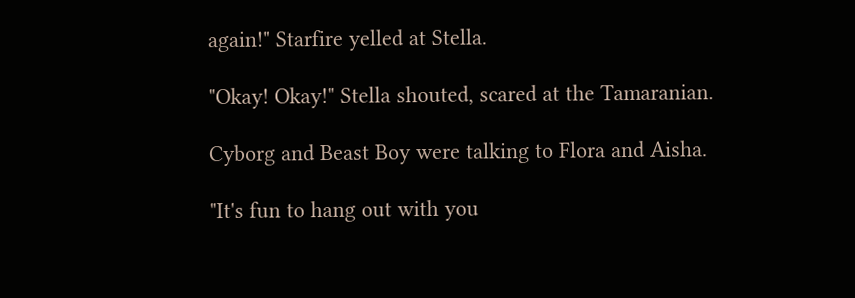again!" Starfire yelled at Stella.

"Okay! Okay!" Stella shouted, scared at the Tamaranian.

Cyborg and Beast Boy were talking to Flora and Aisha.

"It's fun to hang out with you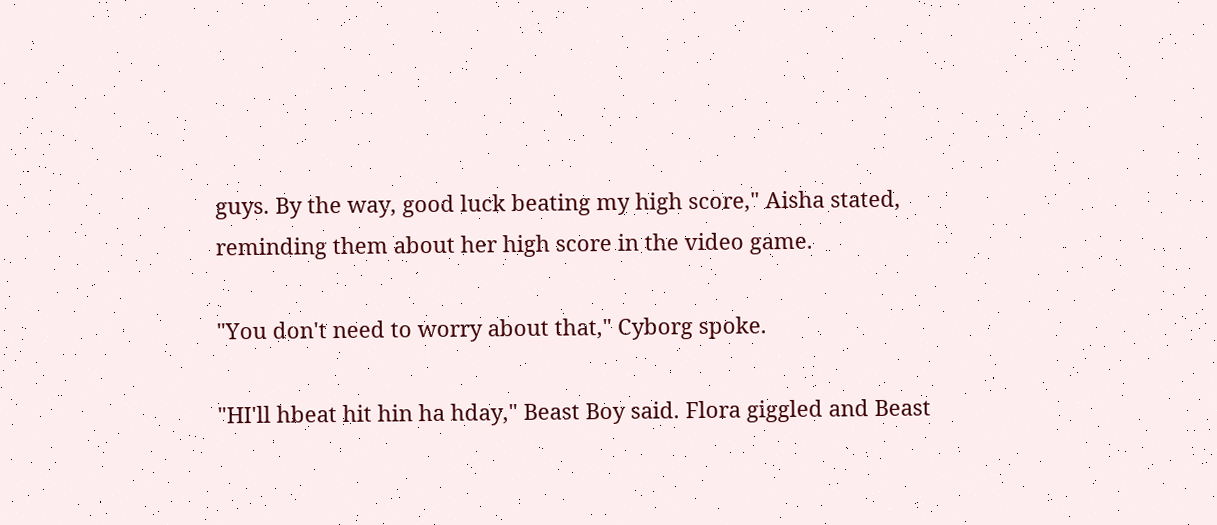guys. By the way, good luck beating my high score," Aisha stated, reminding them about her high score in the video game.

"You don't need to worry about that," Cyborg spoke.

"HI'll hbeat hit hin ha hday," Beast Boy said. Flora giggled and Beast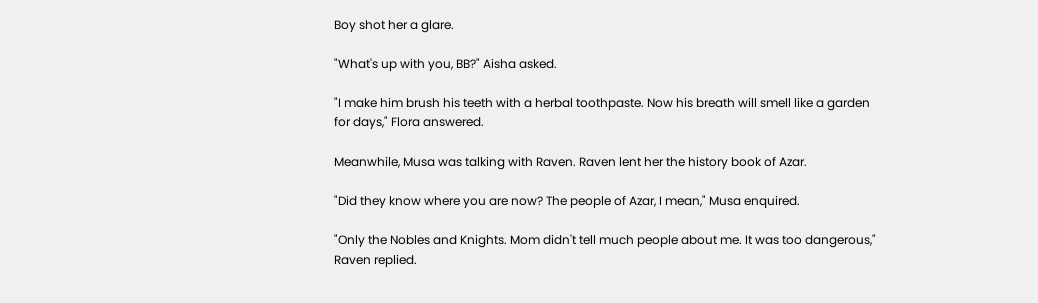Boy shot her a glare.

"What's up with you, BB?" Aisha asked.

"I make him brush his teeth with a herbal toothpaste. Now his breath will smell like a garden for days," Flora answered.

Meanwhile, Musa was talking with Raven. Raven lent her the history book of Azar.

"Did they know where you are now? The people of Azar, I mean," Musa enquired.

"Only the Nobles and Knights. Mom didn't tell much people about me. It was too dangerous," Raven replied.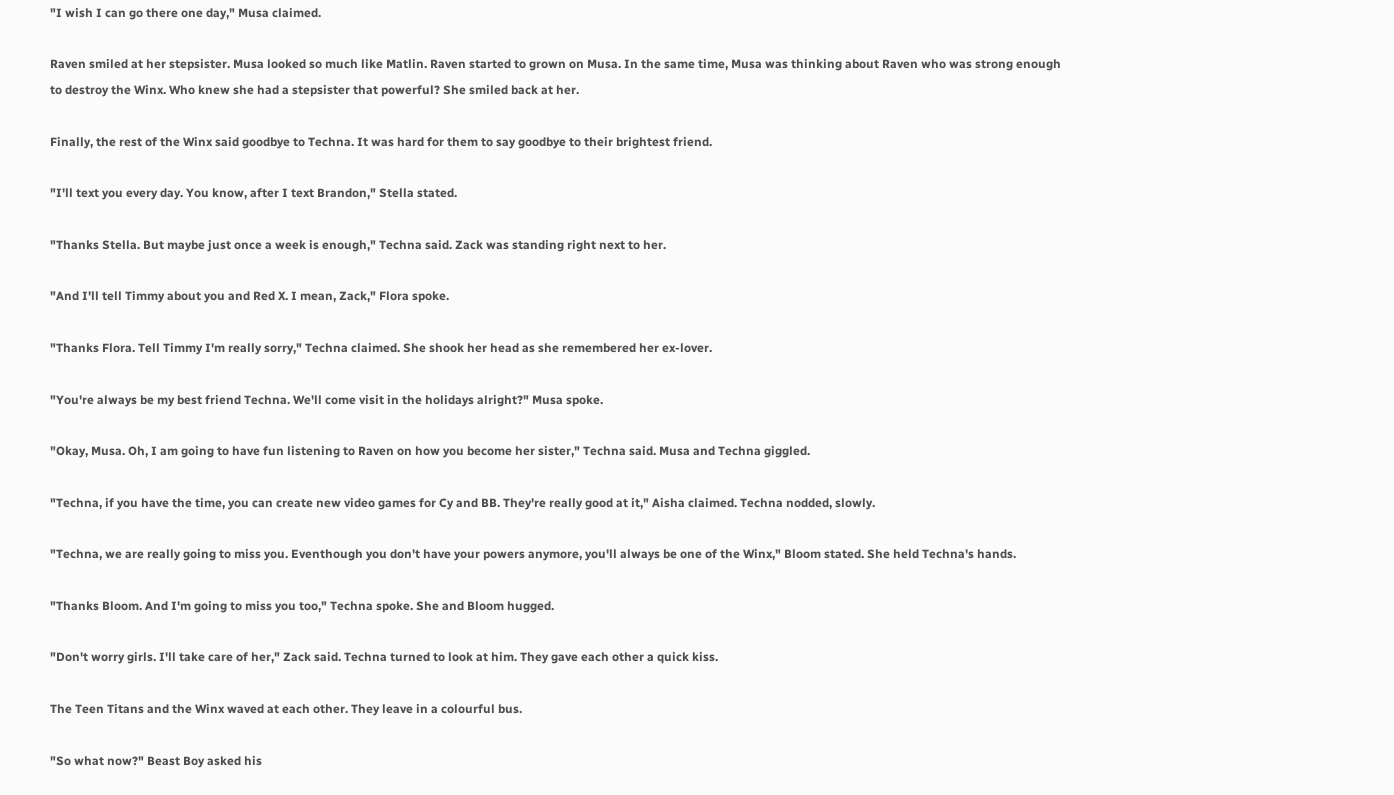"I wish I can go there one day," Musa claimed.

Raven smiled at her stepsister. Musa looked so much like Matlin. Raven started to grown on Musa. In the same time, Musa was thinking about Raven who was strong enough to destroy the Winx. Who knew she had a stepsister that powerful? She smiled back at her.

Finally, the rest of the Winx said goodbye to Techna. It was hard for them to say goodbye to their brightest friend.

"I'll text you every day. You know, after I text Brandon," Stella stated.

"Thanks Stella. But maybe just once a week is enough," Techna said. Zack was standing right next to her.

"And I'll tell Timmy about you and Red X. I mean, Zack," Flora spoke.

"Thanks Flora. Tell Timmy I'm really sorry," Techna claimed. She shook her head as she remembered her ex-lover.

"You're always be my best friend Techna. We'll come visit in the holidays alright?" Musa spoke.

"Okay, Musa. Oh, I am going to have fun listening to Raven on how you become her sister," Techna said. Musa and Techna giggled.

"Techna, if you have the time, you can create new video games for Cy and BB. They're really good at it," Aisha claimed. Techna nodded, slowly.

"Techna, we are really going to miss you. Eventhough you don't have your powers anymore, you'll always be one of the Winx," Bloom stated. She held Techna's hands.

"Thanks Bloom. And I'm going to miss you too," Techna spoke. She and Bloom hugged.

"Don't worry girls. I'll take care of her," Zack said. Techna turned to look at him. They gave each other a quick kiss.

The Teen Titans and the Winx waved at each other. They leave in a colourful bus.

"So what now?" Beast Boy asked his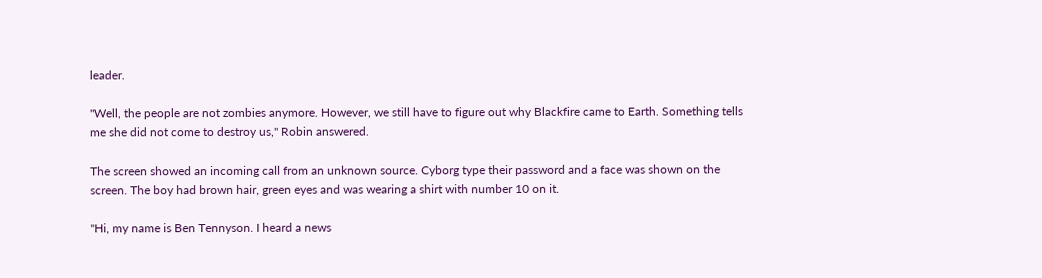leader.

"Well, the people are not zombies anymore. However, we still have to figure out why Blackfire came to Earth. Something tells me she did not come to destroy us," Robin answered.

The screen showed an incoming call from an unknown source. Cyborg type their password and a face was shown on the screen. The boy had brown hair, green eyes and was wearing a shirt with number 10 on it.

"Hi, my name is Ben Tennyson. I heard a news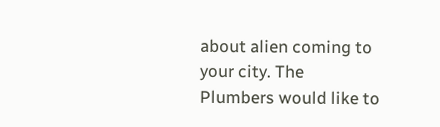about alien coming to your city. The Plumbers would like to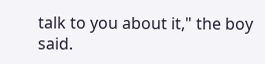talk to you about it," the boy said.